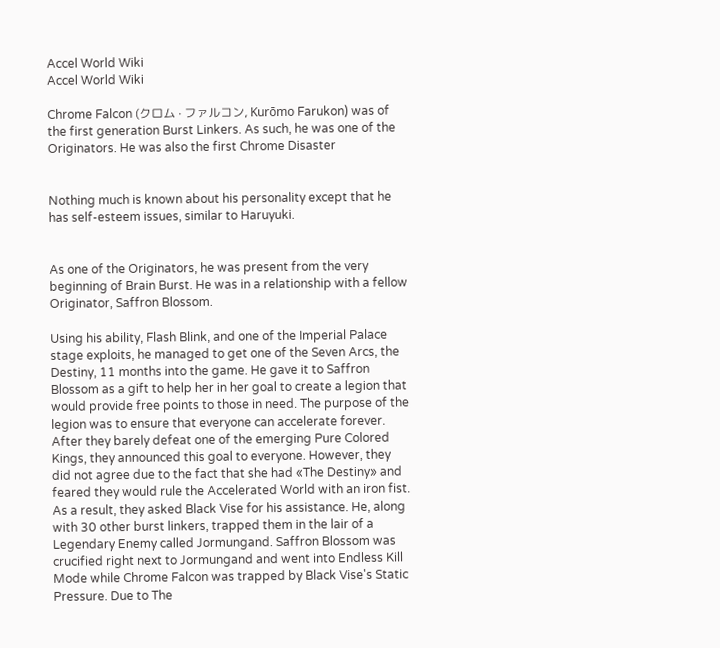Accel World Wiki
Accel World Wiki

Chrome Falcon (クロム · ファルコン, Kurōmo Farukon) was of the first generation Burst Linkers. As such, he was one of the Originators. He was also the first Chrome Disaster


Nothing much is known about his personality except that he has self-esteem issues, similar to Haruyuki.


As one of the Originators, he was present from the very beginning of Brain Burst. He was in a relationship with a fellow Originator, Saffron Blossom.

Using his ability, Flash Blink, and one of the Imperial Palace stage exploits, he managed to get one of the Seven Arcs, the Destiny, 11 months into the game. He gave it to Saffron Blossom as a gift to help her in her goal to create a legion that would provide free points to those in need. The purpose of the legion was to ensure that everyone can accelerate forever. After they barely defeat one of the emerging Pure Colored Kings, they announced this goal to everyone. However, they did not agree due to the fact that she had «The Destiny» and feared they would rule the Accelerated World with an iron fist. As a result, they asked Black Vise for his assistance. He, along with 30 other burst linkers, trapped them in the lair of a Legendary Enemy called Jormungand. Saffron Blossom was crucified right next to Jormungand and went into Endless Kill Mode while Chrome Falcon was trapped by Black Vise's Static Pressure. Due to The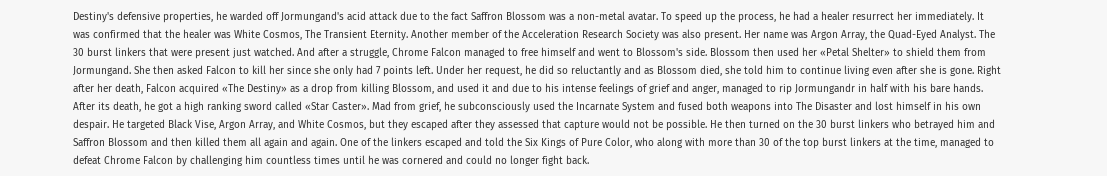Destiny's defensive properties, he warded off Jormungand's acid attack due to the fact Saffron Blossom was a non-metal avatar. To speed up the process, he had a healer resurrect her immediately. It was confirmed that the healer was White Cosmos, The Transient Eternity. Another member of the Acceleration Research Society was also present. Her name was Argon Array, the Quad-Eyed Analyst. The 30 burst linkers that were present just watched. And after a struggle, Chrome Falcon managed to free himself and went to Blossom's side. Blossom then used her «Petal Shelter» to shield them from Jormungand. She then asked Falcon to kill her since she only had 7 points left. Under her request, he did so reluctantly and as Blossom died, she told him to continue living even after she is gone. Right after her death, Falcon acquired «The Destiny» as a drop from killing Blossom, and used it and due to his intense feelings of grief and anger, managed to rip Jormungandr in half with his bare hands. After its death, he got a high ranking sword called «Star Caster». Mad from grief, he subconsciously used the Incarnate System and fused both weapons into The Disaster and lost himself in his own despair. He targeted Black Vise, Argon Array, and White Cosmos, but they escaped after they assessed that capture would not be possible. He then turned on the 30 burst linkers who betrayed him and Saffron Blossom and then killed them all again and again. One of the linkers escaped and told the Six Kings of Pure Color, who along with more than 30 of the top burst linkers at the time, managed to defeat Chrome Falcon by challenging him countless times until he was cornered and could no longer fight back.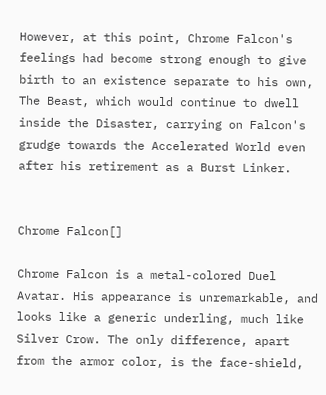However, at this point, Chrome Falcon's feelings had become strong enough to give birth to an existence separate to his own, The Beast, which would continue to dwell inside the Disaster, carrying on Falcon's grudge towards the Accelerated World even after his retirement as a Burst Linker.


Chrome Falcon[]

Chrome Falcon is a metal-colored Duel Avatar. His appearance is unremarkable, and looks like a generic underling, much like Silver Crow. The only difference, apart from the armor color, is the face-shield,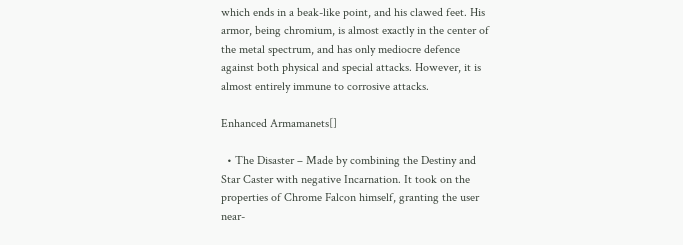which ends in a beak-like point, and his clawed feet. His armor, being chromium, is almost exactly in the center of the metal spectrum, and has only mediocre defence against both physical and special attacks. However, it is almost entirely immune to corrosive attacks.

Enhanced Armamanets[]

  • The Disaster – Made by combining the Destiny and Star Caster with negative Incarnation. It took on the properties of Chrome Falcon himself, granting the user near-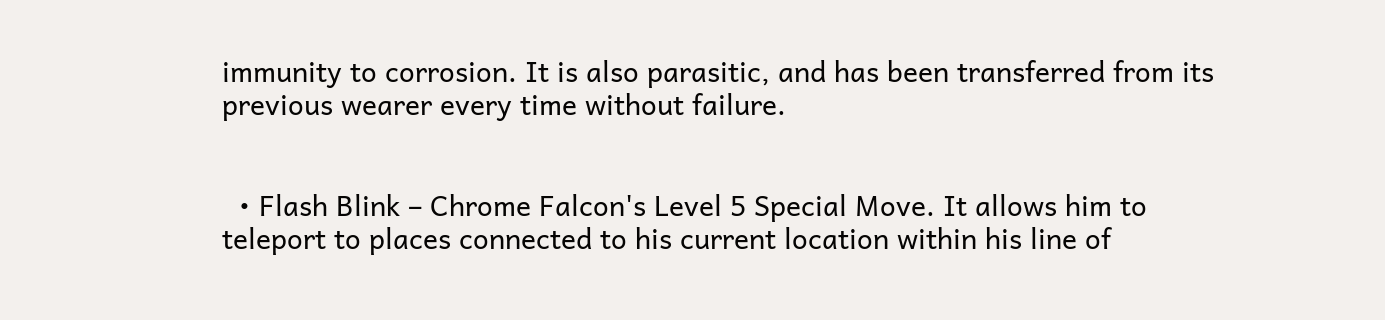immunity to corrosion. It is also parasitic, and has been transferred from its previous wearer every time without failure.


  • Flash Blink – Chrome Falcon's Level 5 Special Move. It allows him to teleport to places connected to his current location within his line of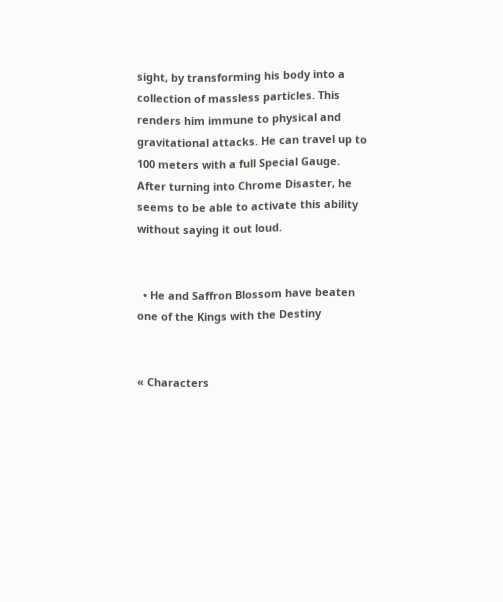sight, by transforming his body into a collection of massless particles. This renders him immune to physical and gravitational attacks. He can travel up to 100 meters with a full Special Gauge. After turning into Chrome Disaster, he seems to be able to activate this ability without saying it out loud.


  • He and Saffron Blossom have beaten one of the Kings with the Destiny


« Characters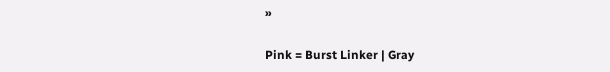»

Pink = Burst Linker | Gray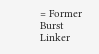= Former Burst Linker